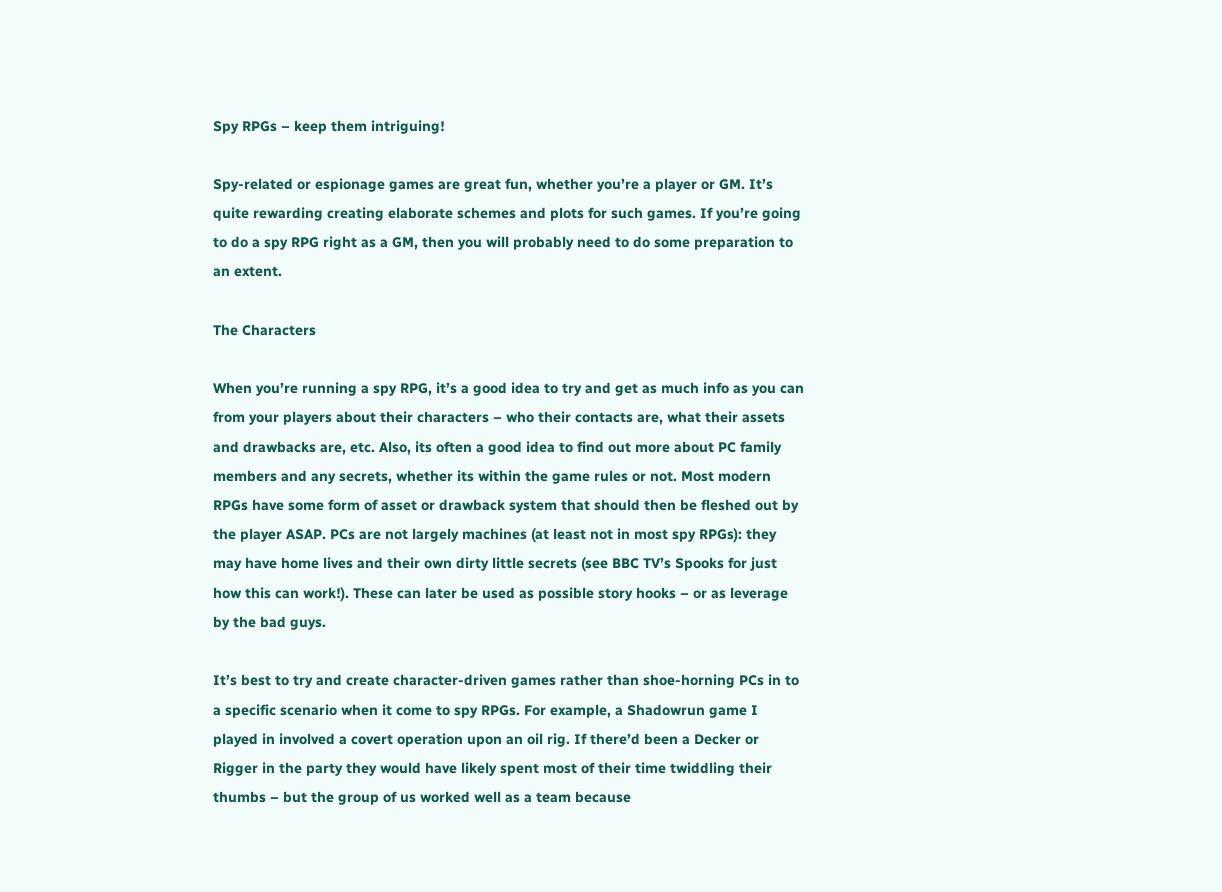Spy RPGs – keep them intriguing!

Spy-related or espionage games are great fun, whether you’re a player or GM. It’s quite rewarding creating elaborate schemes and plots for such games. If you’re going to do a spy RPG right as a GM, then you will probably need to do some preparation to an extent.

The Characters

When you’re running a spy RPG, it’s a good idea to try and get as much info as you can from your players about their characters – who their contacts are, what their assets and drawbacks are, etc. Also, its often a good idea to find out more about PC family members and any secrets, whether its within the game rules or not. Most modern RPGs have some form of asset or drawback system that should then be fleshed out by the player ASAP. PCs are not largely machines (at least not in most spy RPGs): they may have home lives and their own dirty little secrets (see BBC TV’s Spooks for just how this can work!). These can later be used as possible story hooks – or as leverage by the bad guys.

It’s best to try and create character-driven games rather than shoe-horning PCs in to a specific scenario when it come to spy RPGs. For example, a Shadowrun game I played in involved a covert operation upon an oil rig. If there’d been a Decker or Rigger in the party they would have likely spent most of their time twiddling their thumbs – but the group of us worked well as a team because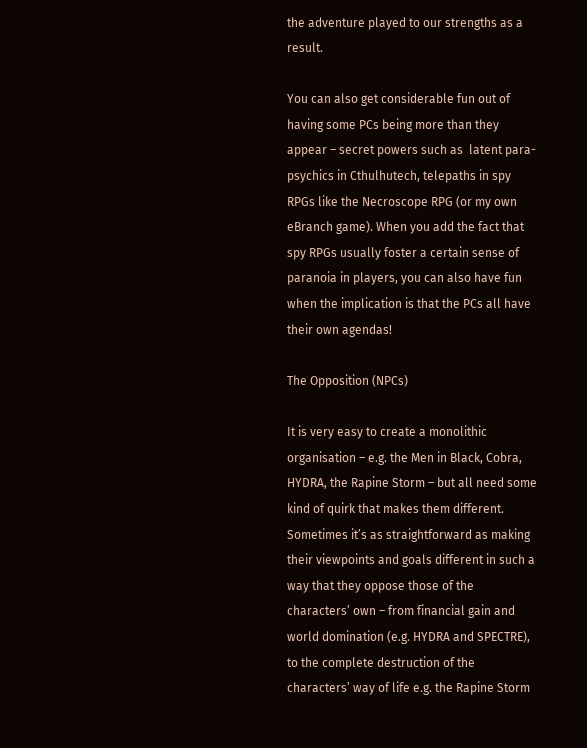the adventure played to our strengths as a result.

You can also get considerable fun out of having some PCs being more than they appear – secret powers such as  latent para-psychics in Cthulhutech, telepaths in spy RPGs like the Necroscope RPG (or my own eBranch game). When you add the fact that spy RPGs usually foster a certain sense of paranoia in players, you can also have fun when the implication is that the PCs all have their own agendas!

The Opposition (NPCs)

It is very easy to create a monolithic organisation – e.g. the Men in Black, Cobra, HYDRA, the Rapine Storm – but all need some kind of quirk that makes them different. Sometimes it’s as straightforward as making their viewpoints and goals different in such a way that they oppose those of the characters’ own – from financial gain and world domination (e.g. HYDRA and SPECTRE), to the complete destruction of the characters’ way of life e.g. the Rapine Storm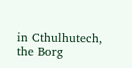in Cthulhutech, the Borg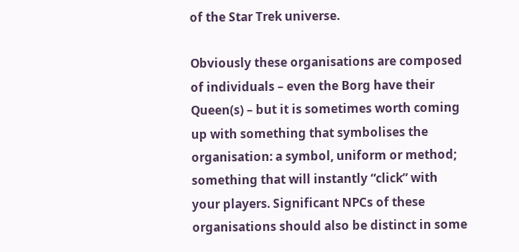of the Star Trek universe.

Obviously these organisations are composed of individuals – even the Borg have their Queen(s) – but it is sometimes worth coming up with something that symbolises the organisation: a symbol, uniform or method; something that will instantly “click” with your players. Significant NPCs of these organisations should also be distinct in some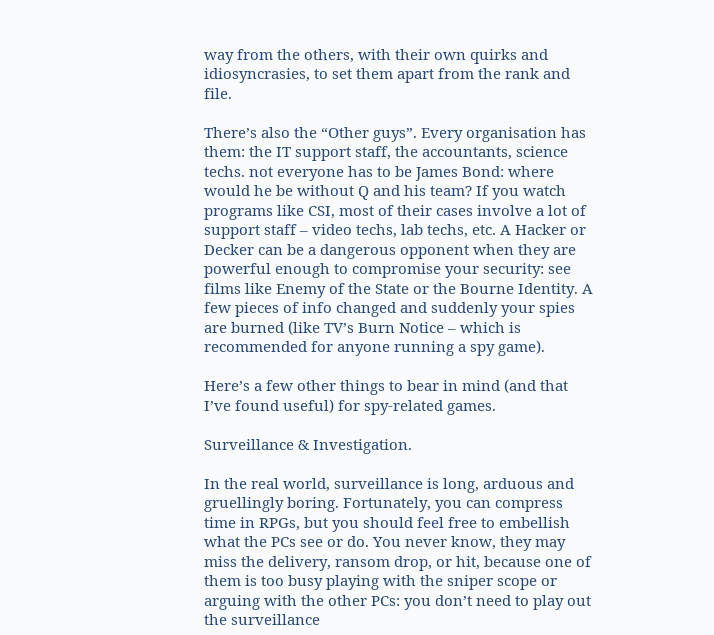way from the others, with their own quirks and idiosyncrasies, to set them apart from the rank and file.

There’s also the “Other guys”. Every organisation has them: the IT support staff, the accountants, science techs. not everyone has to be James Bond: where would he be without Q and his team? If you watch programs like CSI, most of their cases involve a lot of support staff – video techs, lab techs, etc. A Hacker or Decker can be a dangerous opponent when they are powerful enough to compromise your security: see films like Enemy of the State or the Bourne Identity. A few pieces of info changed and suddenly your spies are burned (like TV’s Burn Notice – which is recommended for anyone running a spy game).

Here’s a few other things to bear in mind (and that I’ve found useful) for spy-related games.

Surveillance & Investigation.

In the real world, surveillance is long, arduous and gruellingly boring. Fortunately, you can compress time in RPGs, but you should feel free to embellish what the PCs see or do. You never know, they may miss the delivery, ransom drop, or hit, because one of them is too busy playing with the sniper scope or arguing with the other PCs: you don’t need to play out the surveillance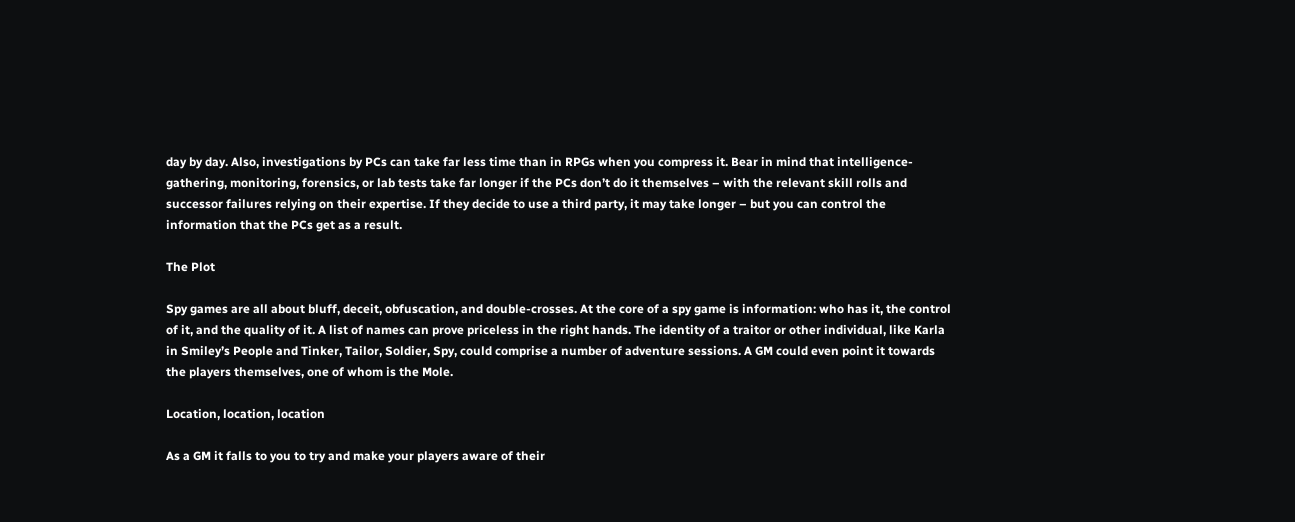day by day. Also, investigations by PCs can take far less time than in RPGs when you compress it. Bear in mind that intelligence-gathering, monitoring, forensics, or lab tests take far longer if the PCs don’t do it themselves – with the relevant skill rolls and successor failures relying on their expertise. If they decide to use a third party, it may take longer – but you can control the information that the PCs get as a result.

The Plot

Spy games are all about bluff, deceit, obfuscation, and double-crosses. At the core of a spy game is information: who has it, the control of it, and the quality of it. A list of names can prove priceless in the right hands. The identity of a traitor or other individual, like Karla in Smiley’s People and Tinker, Tailor, Soldier, Spy, could comprise a number of adventure sessions. A GM could even point it towards the players themselves, one of whom is the Mole.

Location, location, location

As a GM it falls to you to try and make your players aware of their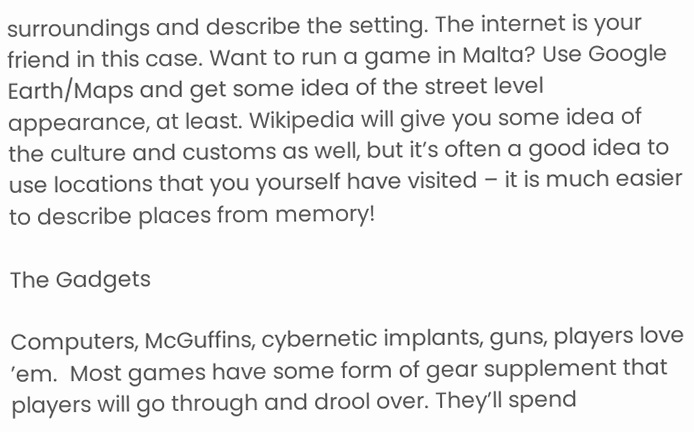surroundings and describe the setting. The internet is your friend in this case. Want to run a game in Malta? Use Google Earth/Maps and get some idea of the street level appearance, at least. Wikipedia will give you some idea of the culture and customs as well, but it’s often a good idea to use locations that you yourself have visited – it is much easier to describe places from memory!

The Gadgets

Computers, McGuffins, cybernetic implants, guns, players love ’em.  Most games have some form of gear supplement that players will go through and drool over. They’ll spend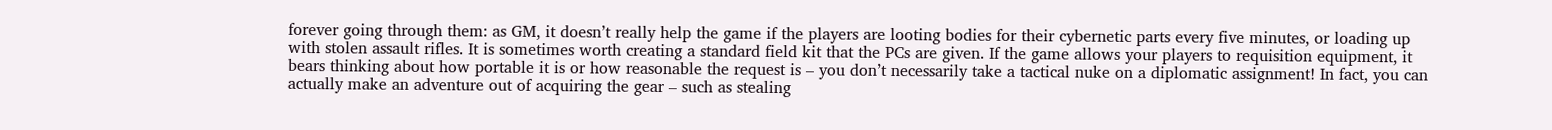forever going through them: as GM, it doesn’t really help the game if the players are looting bodies for their cybernetic parts every five minutes, or loading up with stolen assault rifles. It is sometimes worth creating a standard field kit that the PCs are given. If the game allows your players to requisition equipment, it bears thinking about how portable it is or how reasonable the request is – you don’t necessarily take a tactical nuke on a diplomatic assignment! In fact, you can actually make an adventure out of acquiring the gear – such as stealing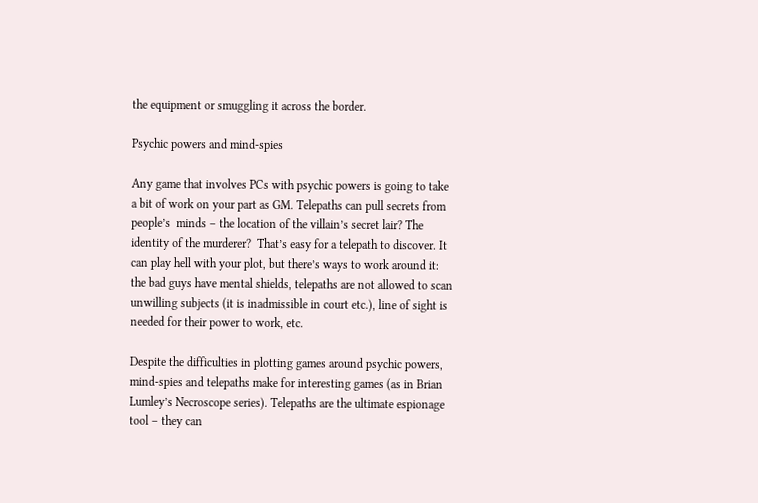the equipment or smuggling it across the border.

Psychic powers and mind-spies

Any game that involves PCs with psychic powers is going to take a bit of work on your part as GM. Telepaths can pull secrets from people’s  minds – the location of the villain’s secret lair? The identity of the murderer?  That’s easy for a telepath to discover. It can play hell with your plot, but there’s ways to work around it: the bad guys have mental shields, telepaths are not allowed to scan unwilling subjects (it is inadmissible in court etc.), line of sight is needed for their power to work, etc.

Despite the difficulties in plotting games around psychic powers, mind-spies and telepaths make for interesting games (as in Brian Lumley’s Necroscope series). Telepaths are the ultimate espionage tool – they can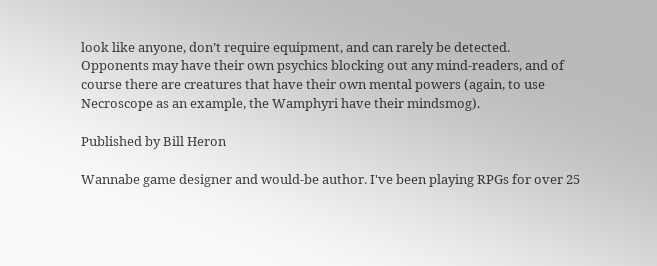look like anyone, don’t require equipment, and can rarely be detected. Opponents may have their own psychics blocking out any mind-readers, and of course there are creatures that have their own mental powers (again, to use Necroscope as an example, the Wamphyri have their mindsmog).

Published by Bill Heron

Wannabe game designer and would-be author. I've been playing RPGs for over 25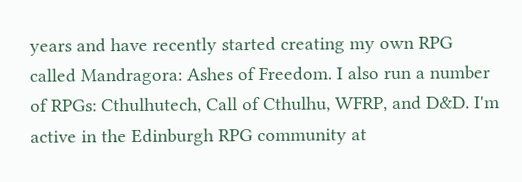years and have recently started creating my own RPG called Mandragora: Ashes of Freedom. I also run a number of RPGs: Cthulhutech, Call of Cthulhu, WFRP, and D&D. I'm active in the Edinburgh RPG community at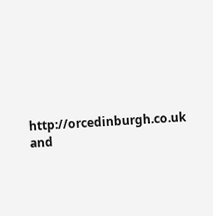http://orcedinburgh.co.uk and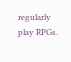regularly play RPGs.